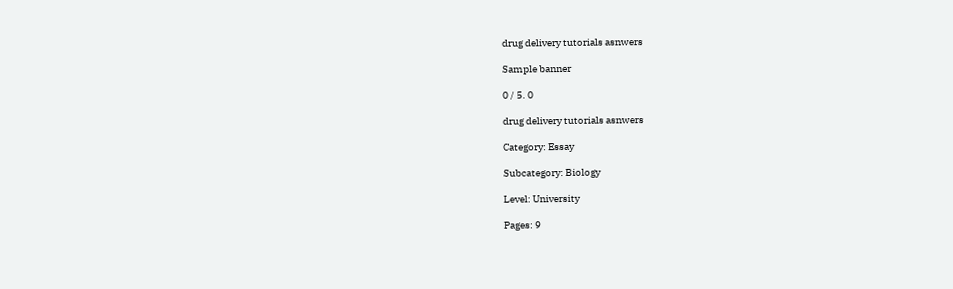drug delivery tutorials asnwers

Sample banner

0 / 5. 0

drug delivery tutorials asnwers

Category: Essay

Subcategory: Biology

Level: University

Pages: 9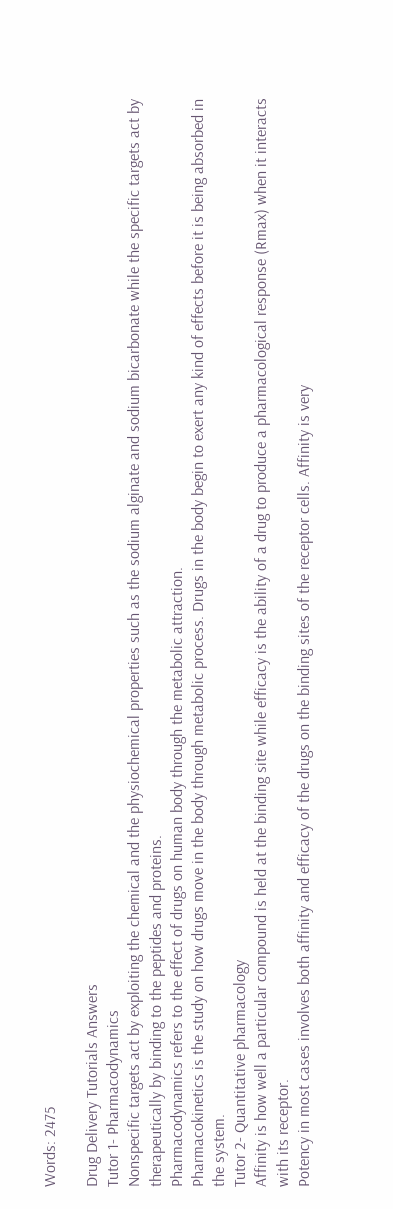Words: 2475

Drug Delivery Tutorials Answers
Tutor 1- Pharmacodynamics
Nonspecific targets act by exploiting the chemical and the physiochemical properties such as the sodium alginate and sodium bicarbonate while the specific targets act by therapeutically by binding to the peptides and proteins.
Pharmacodynamics refers to the effect of drugs on human body through the metabolic attraction.
Pharmacokinetics is the study on how drugs move in the body through metabolic process. Drugs in the body begin to exert any kind of effects before it is being absorbed in the system.
Tutor 2- Quantitative pharmacology
Affinity is how well a particular compound is held at the binding site while efficacy is the ability of a drug to produce a pharmacological response (Rmax) when it interacts with its receptor.
Potency in most cases involves both affinity and efficacy of the drugs on the binding sites of the receptor cells. Affinity is very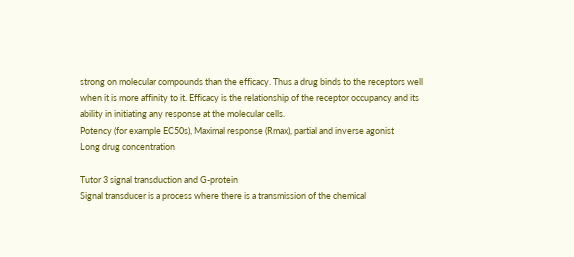strong on molecular compounds than the efficacy. Thus a drug binds to the receptors well when it is more affinity to it. Efficacy is the relationship of the receptor occupancy and its ability in initiating any response at the molecular cells.
Potency (for example EC50s), Maximal response (Rmax), partial and inverse agonist
Long drug concentration

Tutor 3 signal transduction and G-protein
Signal transducer is a process where there is a transmission of the chemical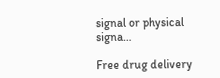signal or physical signa…

Free drug delivery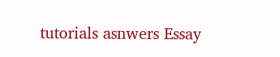tutorials asnwers Essay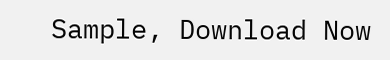Sample, Download Now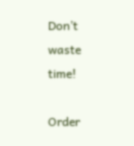Don’t waste time!

Order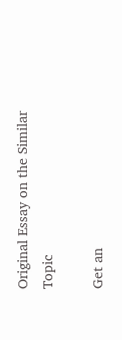Original Essay on the Similar Topic

Get an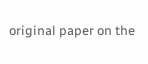original paper on the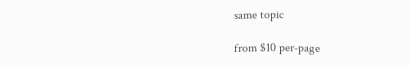same topic

from $10 per-page